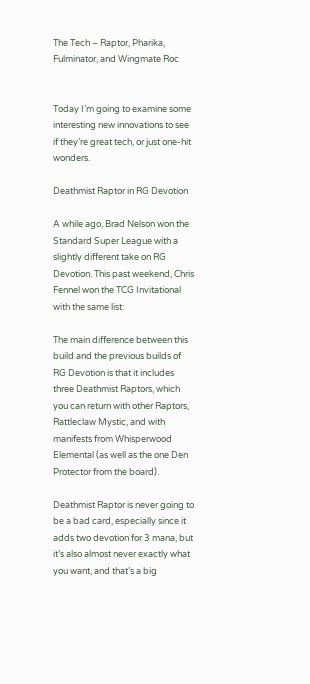The Tech – Raptor, Pharika, Fulminator, and Wingmate Roc


Today I’m going to examine some interesting new innovations to see if they’re great tech, or just one-hit wonders.

Deathmist Raptor in RG Devotion

A while ago, Brad Nelson won the Standard Super League with a slightly different take on RG Devotion. This past weekend, Chris Fennel won the TCG Invitational with the same list:

The main difference between this build and the previous builds of RG Devotion is that it includes three Deathmist Raptors, which you can return with other Raptors, Rattleclaw Mystic, and with manifests from Whisperwood Elemental (as well as the one Den Protector from the board).

Deathmist Raptor is never going to be a bad card, especially since it adds two devotion for 3 mana, but it’s also almost never exactly what you want, and that’s a big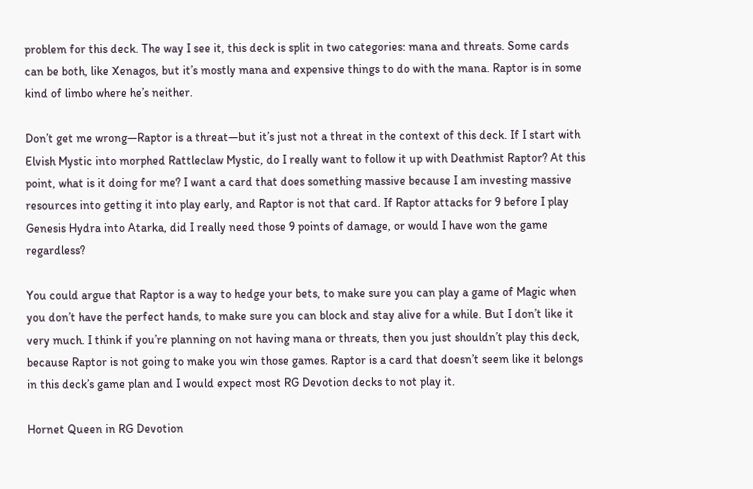problem for this deck. The way I see it, this deck is split in two categories: mana and threats. Some cards can be both, like Xenagos, but it’s mostly mana and expensive things to do with the mana. Raptor is in some kind of limbo where he’s neither.

Don’t get me wrong—Raptor is a threat—but it’s just not a threat in the context of this deck. If I start with Elvish Mystic into morphed Rattleclaw Mystic, do I really want to follow it up with Deathmist Raptor? At this point, what is it doing for me? I want a card that does something massive because I am investing massive resources into getting it into play early, and Raptor is not that card. If Raptor attacks for 9 before I play Genesis Hydra into Atarka, did I really need those 9 points of damage, or would I have won the game regardless?

You could argue that Raptor is a way to hedge your bets, to make sure you can play a game of Magic when you don’t have the perfect hands, to make sure you can block and stay alive for a while. But I don’t like it very much. I think if you’re planning on not having mana or threats, then you just shouldn’t play this deck, because Raptor is not going to make you win those games. Raptor is a card that doesn’t seem like it belongs in this deck’s game plan and I would expect most RG Devotion decks to not play it.

Hornet Queen in RG Devotion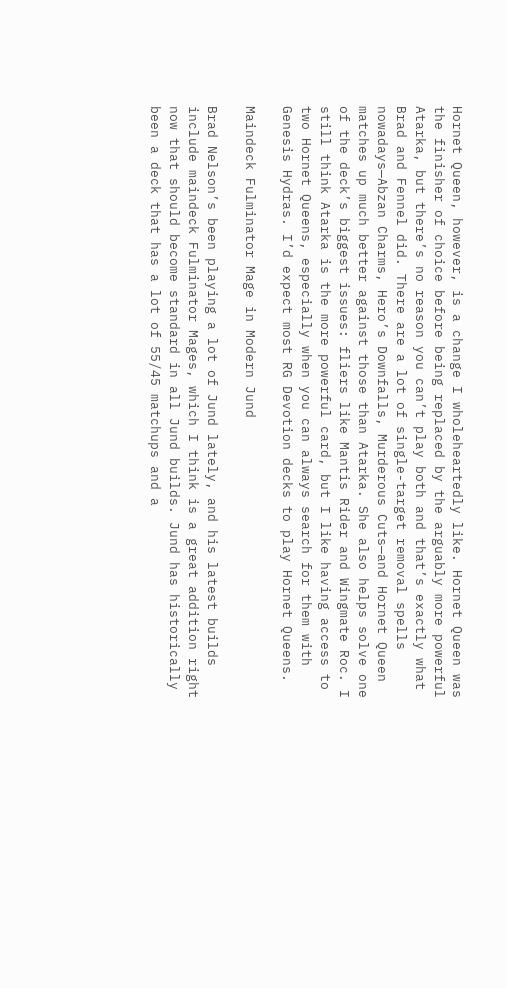Hornet Queen, however, is a change I wholeheartedly like. Hornet Queen was the finisher of choice before being replaced by the arguably more powerful Atarka, but there’s no reason you can’t play both and that’s exactly what Brad and Fennel did. There are a lot of single-target removal spells nowadays—Abzan Charms, Hero’s Downfalls, Murderous Cuts—and Hornet Queen matches up much better against those than Atarka. She also helps solve one of the deck’s biggest issues: fliers like Mantis Rider and Wingmate Roc. I still think Atarka is the more powerful card, but I like having access to two Hornet Queens, especially when you can always search for them with Genesis Hydras. I’d expect most RG Devotion decks to play Hornet Queens.

Maindeck Fulminator Mage in Modern Jund

Brad Nelson’s been playing a lot of Jund lately, and his latest builds include maindeck Fulminator Mages, which I think is a great addition right now that should become standard in all Jund builds. Jund has historically been a deck that has a lot of 55/45 matchups and a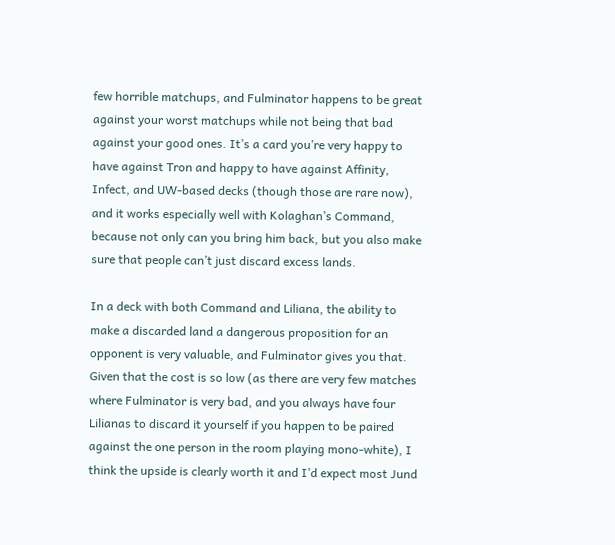few horrible matchups, and Fulminator happens to be great against your worst matchups while not being that bad against your good ones. It’s a card you’re very happy to have against Tron and happy to have against Affinity, Infect, and UW-based decks (though those are rare now), and it works especially well with Kolaghan’s Command, because not only can you bring him back, but you also make sure that people can’t just discard excess lands.

In a deck with both Command and Liliana, the ability to make a discarded land a dangerous proposition for an opponent is very valuable, and Fulminator gives you that. Given that the cost is so low (as there are very few matches where Fulminator is very bad, and you always have four Lilianas to discard it yourself if you happen to be paired against the one person in the room playing mono-white), I think the upside is clearly worth it and I’d expect most Jund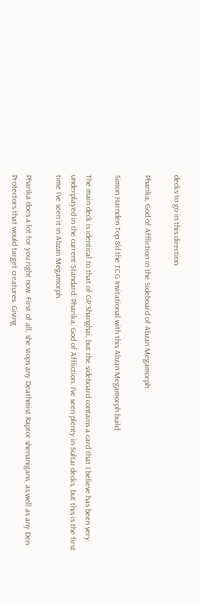decks to go in this direction.

Pharika, God of Affliction in the Sideboard of Abzan Megamorph

Simon Harnden Top 8’d the TCG Invitational with this Abzan Megamorph build:

The main deck is identical to that of GP Shanghai, but the sideboard contains a card that I believe has been very underplayed in the current Standard: Pharika, God of Affliction. I’ve seen plenty in Sultai decks, but this is the first time I’ve seen it in Abzan Megamorph.

Pharika does a lot for you right now. First of all, she stops any Deathmist Raptor shenanigans, as well as any Den Protectors that would target creatures. Giving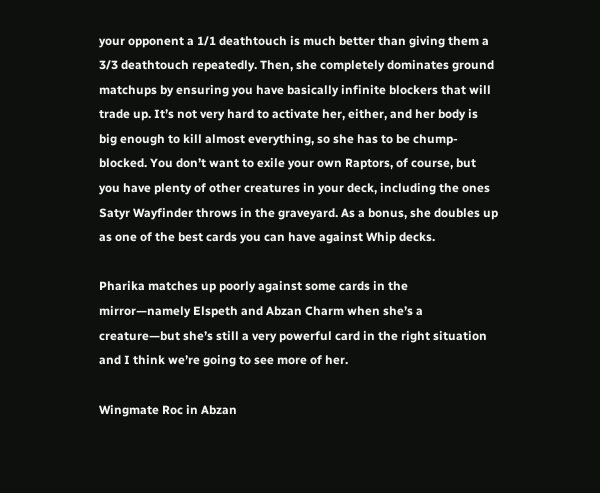your opponent a 1/1 deathtouch is much better than giving them a 3/3 deathtouch repeatedly. Then, she completely dominates ground matchups by ensuring you have basically infinite blockers that will trade up. It’s not very hard to activate her, either, and her body is big enough to kill almost everything, so she has to be chump-blocked. You don’t want to exile your own Raptors, of course, but you have plenty of other creatures in your deck, including the ones Satyr Wayfinder throws in the graveyard. As a bonus, she doubles up as one of the best cards you can have against Whip decks.

Pharika matches up poorly against some cards in the mirror—namely Elspeth and Abzan Charm when she’s a creature—but she’s still a very powerful card in the right situation and I think we’re going to see more of her.

Wingmate Roc in Abzan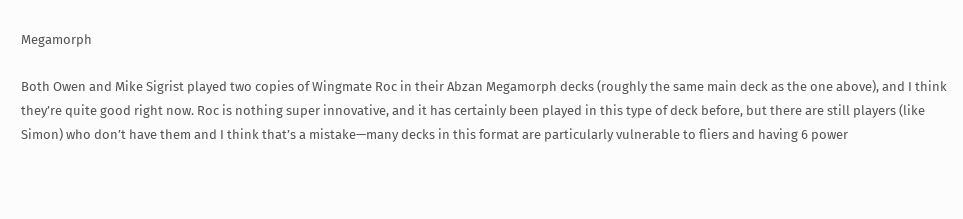Megamorph

Both Owen and Mike Sigrist played two copies of Wingmate Roc in their Abzan Megamorph decks (roughly the same main deck as the one above), and I think they’re quite good right now. Roc is nothing super innovative, and it has certainly been played in this type of deck before, but there are still players (like Simon) who don’t have them and I think that’s a mistake—many decks in this format are particularly vulnerable to fliers and having 6 power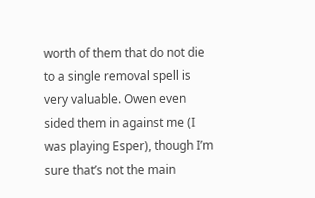worth of them that do not die to a single removal spell is very valuable. Owen even sided them in against me (I was playing Esper), though I’m sure that’s not the main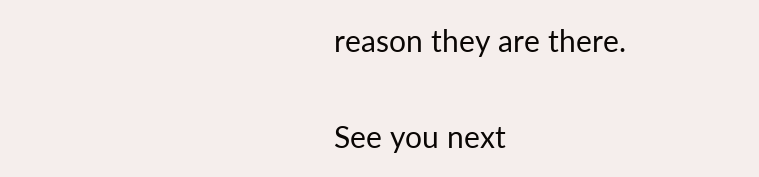reason they are there.

See you next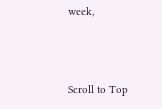week,



Scroll to Top